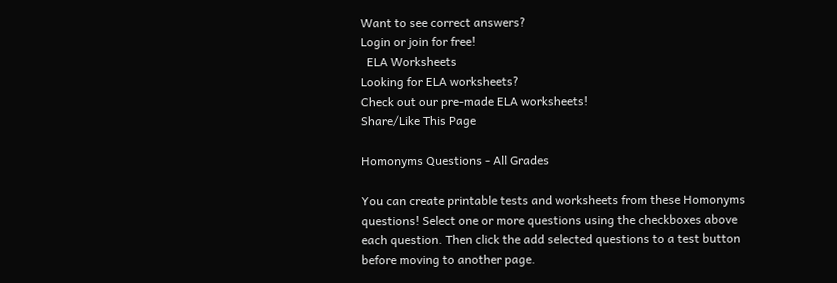Want to see correct answers?
Login or join for free!
  ELA Worksheets
Looking for ELA worksheets?
Check out our pre-made ELA worksheets!
Share/Like This Page

Homonyms Questions - All Grades

You can create printable tests and worksheets from these Homonyms questions! Select one or more questions using the checkboxes above each question. Then click the add selected questions to a test button before moving to another page.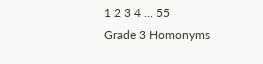1 2 3 4 ... 55
Grade 3 Homonyms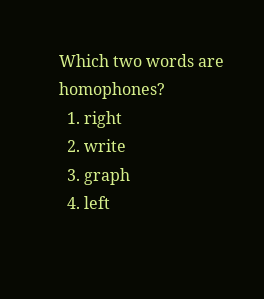Which two words are homophones?
  1. right
  2. write
  3. graph
  4. left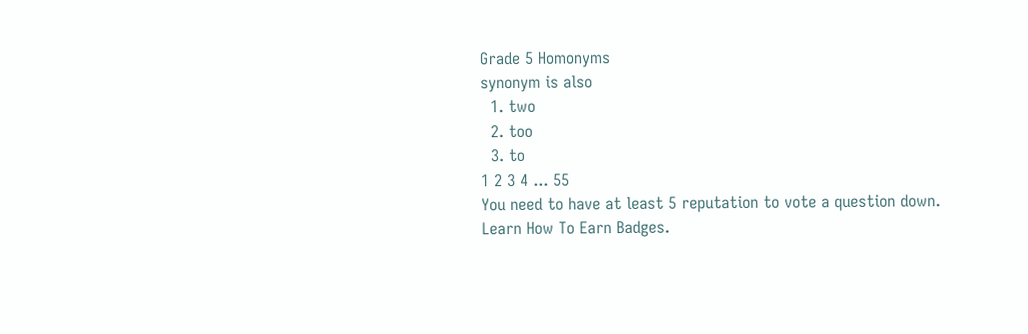Grade 5 Homonyms
synonym is also
  1. two
  2. too
  3. to
1 2 3 4 ... 55
You need to have at least 5 reputation to vote a question down. Learn How To Earn Badges.